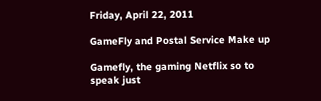Friday, April 22, 2011

GameFly and Postal Service Make up

Gamefly, the gaming Netflix so to speak just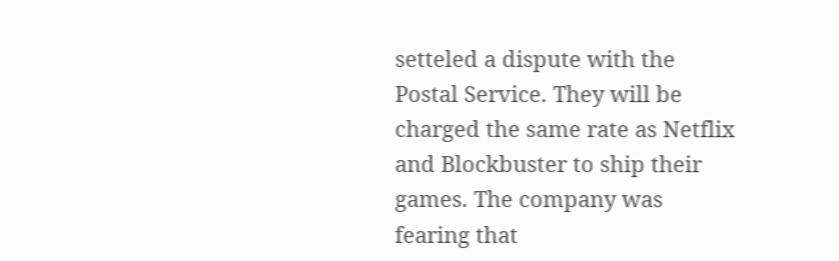setteled a dispute with the Postal Service. They will be charged the same rate as Netflix and Blockbuster to ship their games. The company was fearing that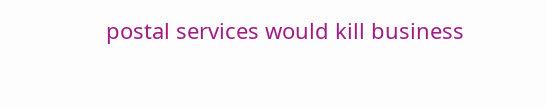postal services would kill business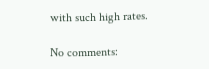with such high rates.

No comments: